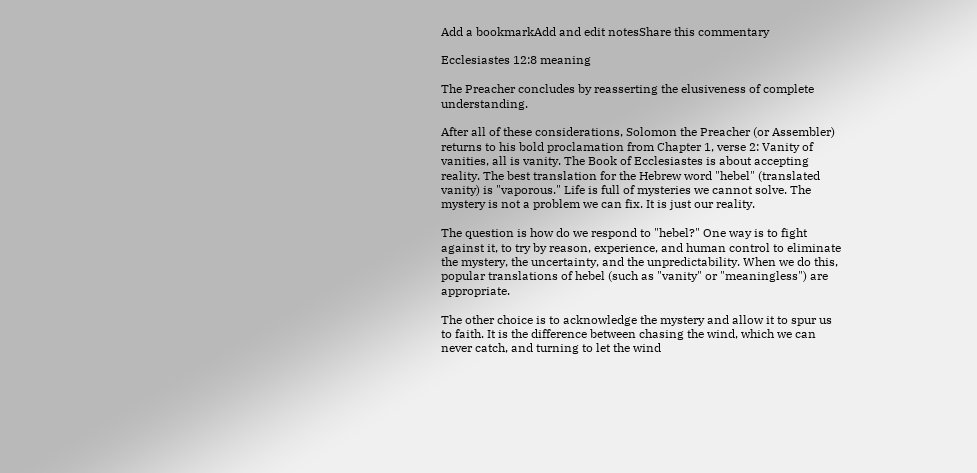Add a bookmarkAdd and edit notesShare this commentary

Ecclesiastes 12:8 meaning

The Preacher concludes by reasserting the elusiveness of complete understanding.

After all of these considerations, Solomon the Preacher (or Assembler) returns to his bold proclamation from Chapter 1, verse 2: Vanity of vanities, all is vanity. The Book of Ecclesiastes is about accepting reality. The best translation for the Hebrew word "hebel" (translated vanity) is "vaporous." Life is full of mysteries we cannot solve. The mystery is not a problem we can fix. It is just our reality.

The question is how do we respond to "hebel?" One way is to fight against it, to try by reason, experience, and human control to eliminate the mystery, the uncertainty, and the unpredictability. When we do this, popular translations of hebel (such as "vanity" or "meaningless") are appropriate.

The other choice is to acknowledge the mystery and allow it to spur us to faith. It is the difference between chasing the wind, which we can never catch, and turning to let the wind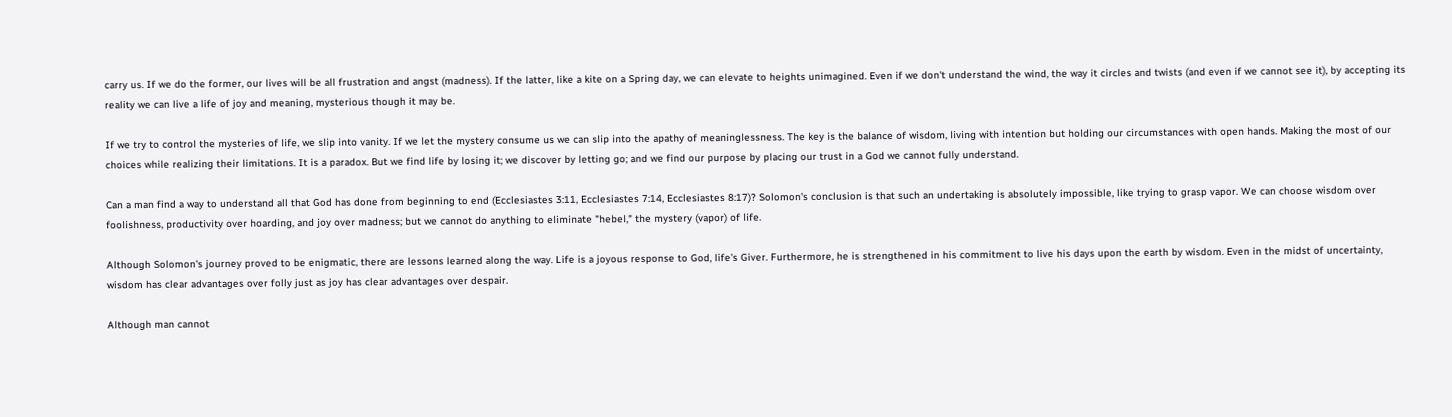carry us. If we do the former, our lives will be all frustration and angst (madness). If the latter, like a kite on a Spring day, we can elevate to heights unimagined. Even if we don't understand the wind, the way it circles and twists (and even if we cannot see it), by accepting its reality we can live a life of joy and meaning, mysterious though it may be.

If we try to control the mysteries of life, we slip into vanity. If we let the mystery consume us we can slip into the apathy of meaninglessness. The key is the balance of wisdom, living with intention but holding our circumstances with open hands. Making the most of our choices while realizing their limitations. It is a paradox. But we find life by losing it; we discover by letting go; and we find our purpose by placing our trust in a God we cannot fully understand.

Can a man find a way to understand all that God has done from beginning to end (Ecclesiastes 3:11, Ecclesiastes 7:14, Ecclesiastes 8:17)? Solomon's conclusion is that such an undertaking is absolutely impossible, like trying to grasp vapor. We can choose wisdom over foolishness, productivity over hoarding, and joy over madness; but we cannot do anything to eliminate "hebel," the mystery (vapor) of life.

Although Solomon's journey proved to be enigmatic, there are lessons learned along the way. Life is a joyous response to God, life's Giver. Furthermore, he is strengthened in his commitment to live his days upon the earth by wisdom. Even in the midst of uncertainty, wisdom has clear advantages over folly just as joy has clear advantages over despair.

Although man cannot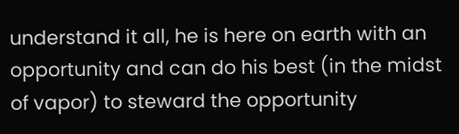understand it all, he is here on earth with an opportunity and can do his best (in the midst of vapor) to steward the opportunity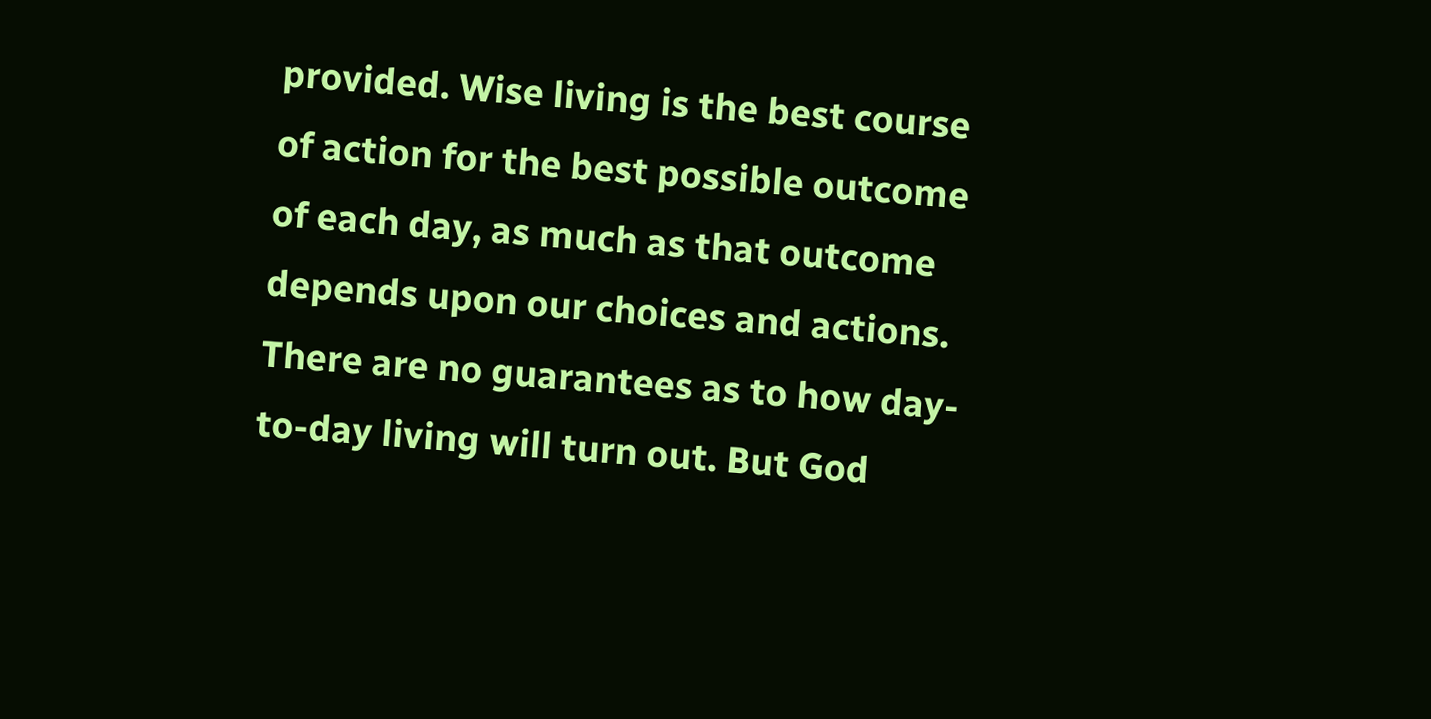provided. Wise living is the best course of action for the best possible outcome of each day, as much as that outcome depends upon our choices and actions. There are no guarantees as to how day-to-day living will turn out. But God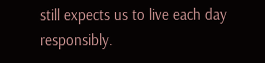still expects us to live each day responsibly.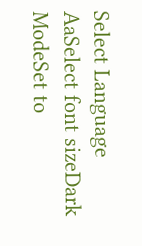Select Language
AaSelect font sizeDark ModeSet to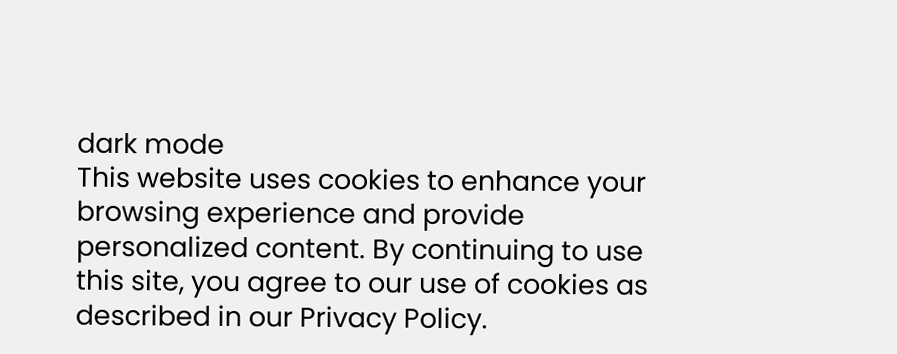dark mode
This website uses cookies to enhance your browsing experience and provide personalized content. By continuing to use this site, you agree to our use of cookies as described in our Privacy Policy.